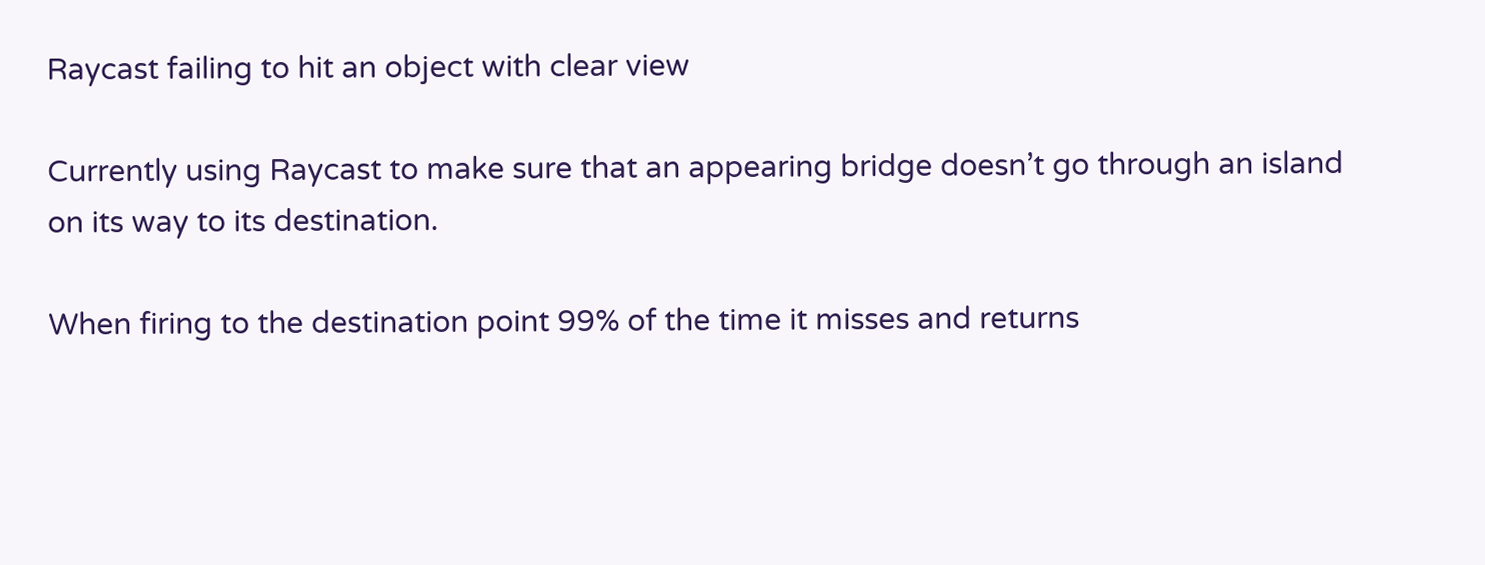Raycast failing to hit an object with clear view

Currently using Raycast to make sure that an appearing bridge doesn’t go through an island on its way to its destination.

When firing to the destination point 99% of the time it misses and returns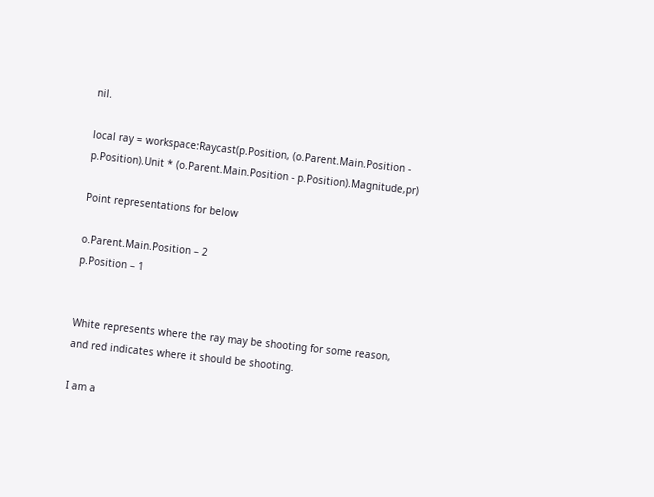nil.

local ray = workspace:Raycast(p.Position, (o.Parent.Main.Position - p.Position).Unit * (o.Parent.Main.Position - p.Position).Magnitude,pr)

Point representations for below

o.Parent.Main.Position – 2
p.Position – 1


White represents where the ray may be shooting for some reason, and red indicates where it should be shooting.

I am a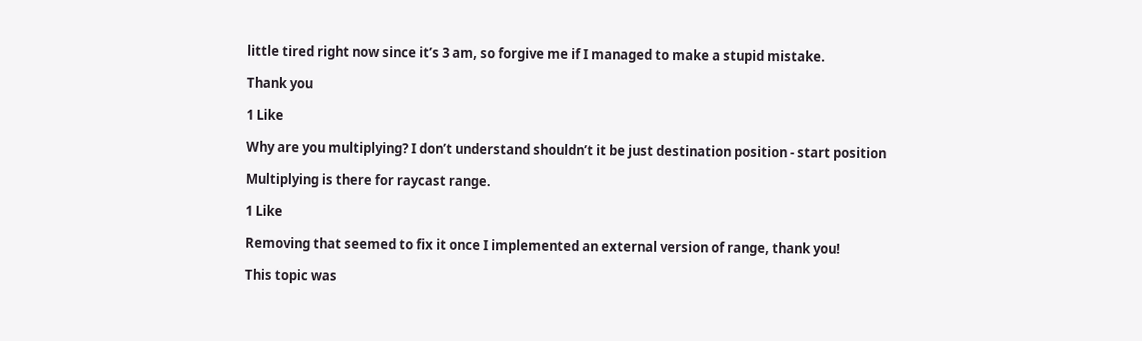little tired right now since it’s 3 am, so forgive me if I managed to make a stupid mistake.

Thank you

1 Like

Why are you multiplying? I don’t understand shouldn’t it be just destination position - start position

Multiplying is there for raycast range.

1 Like

Removing that seemed to fix it once I implemented an external version of range, thank you!

This topic was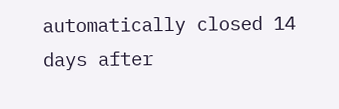automatically closed 14 days after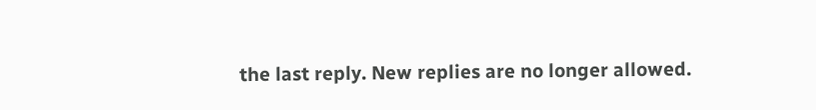the last reply. New replies are no longer allowed.